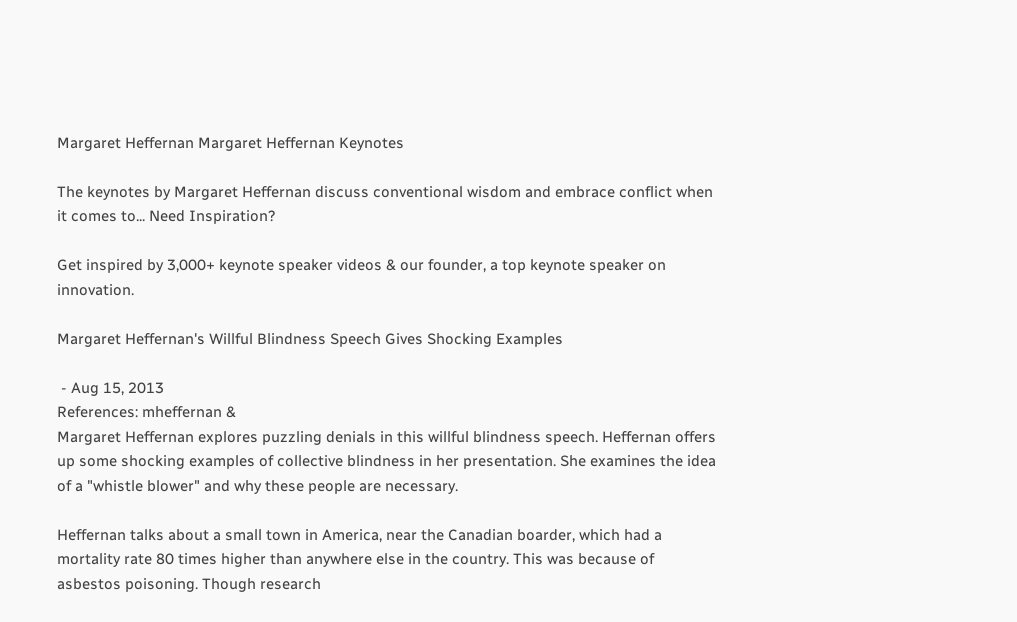Margaret Heffernan Margaret Heffernan Keynotes

The keynotes by Margaret Heffernan discuss conventional wisdom and embrace conflict when it comes to... Need Inspiration?

Get inspired by 3,000+ keynote speaker videos & our founder, a top keynote speaker on innovation.

Margaret Heffernan's Willful Blindness Speech Gives Shocking Examples

 - Aug 15, 2013
References: mheffernan &
Margaret Heffernan explores puzzling denials in this willful blindness speech. Heffernan offers up some shocking examples of collective blindness in her presentation. She examines the idea of a "whistle blower" and why these people are necessary.

Heffernan talks about a small town in America, near the Canadian boarder, which had a mortality rate 80 times higher than anywhere else in the country. This was because of asbestos poisoning. Though research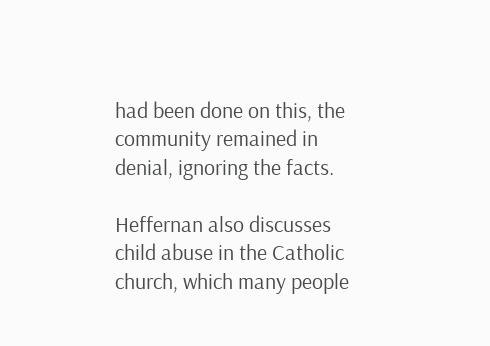had been done on this, the community remained in denial, ignoring the facts.

Heffernan also discusses child abuse in the Catholic church, which many people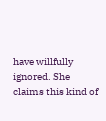have willfully ignored. She claims this kind of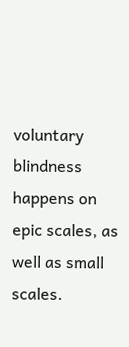voluntary blindness happens on epic scales, as well as small scales.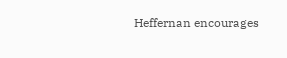Heffernan encourages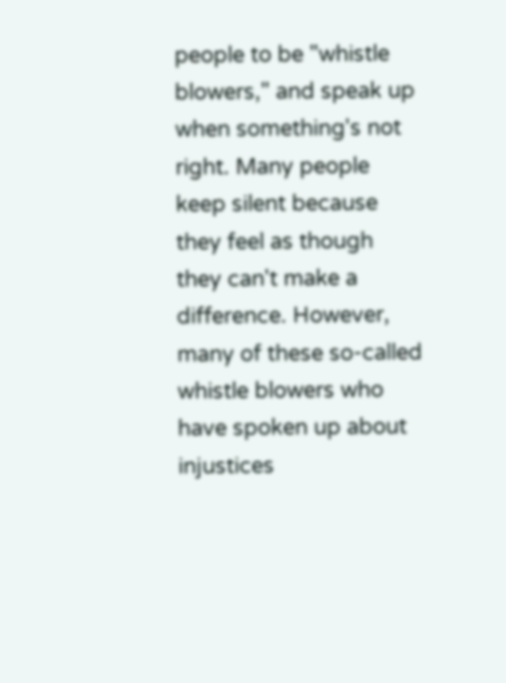people to be "whistle blowers," and speak up when something's not right. Many people keep silent because they feel as though they can't make a difference. However, many of these so-called whistle blowers who have spoken up about injustices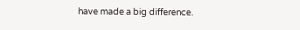have made a big difference.